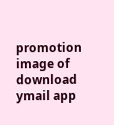promotion image of download ymail app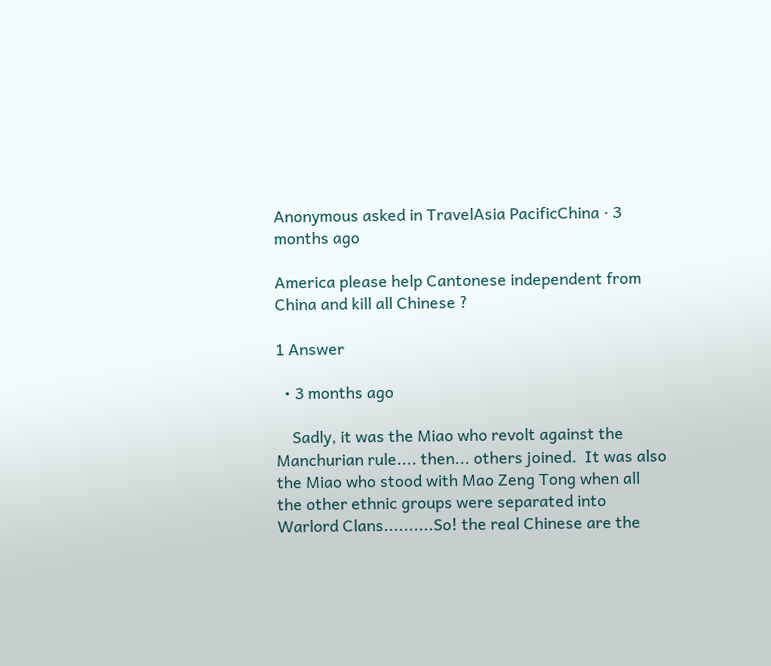Anonymous asked in TravelAsia PacificChina · 3 months ago

America please help Cantonese independent from China and kill all Chinese ?

1 Answer

  • 3 months ago

    Sadly, it was the Miao who revolt against the Manchurian rule.... then... others joined.  It was also the Miao who stood with Mao Zeng Tong when all the other ethnic groups were separated into Warlord Clans..........So! the real Chinese are the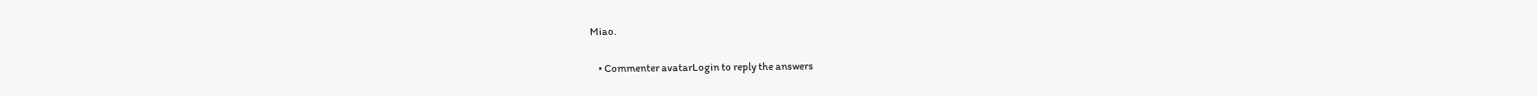Miao.

    • Commenter avatarLogin to reply the answers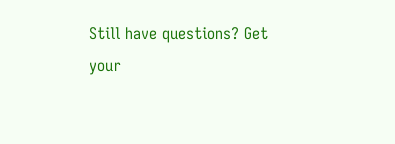Still have questions? Get your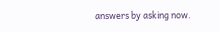answers by asking now.